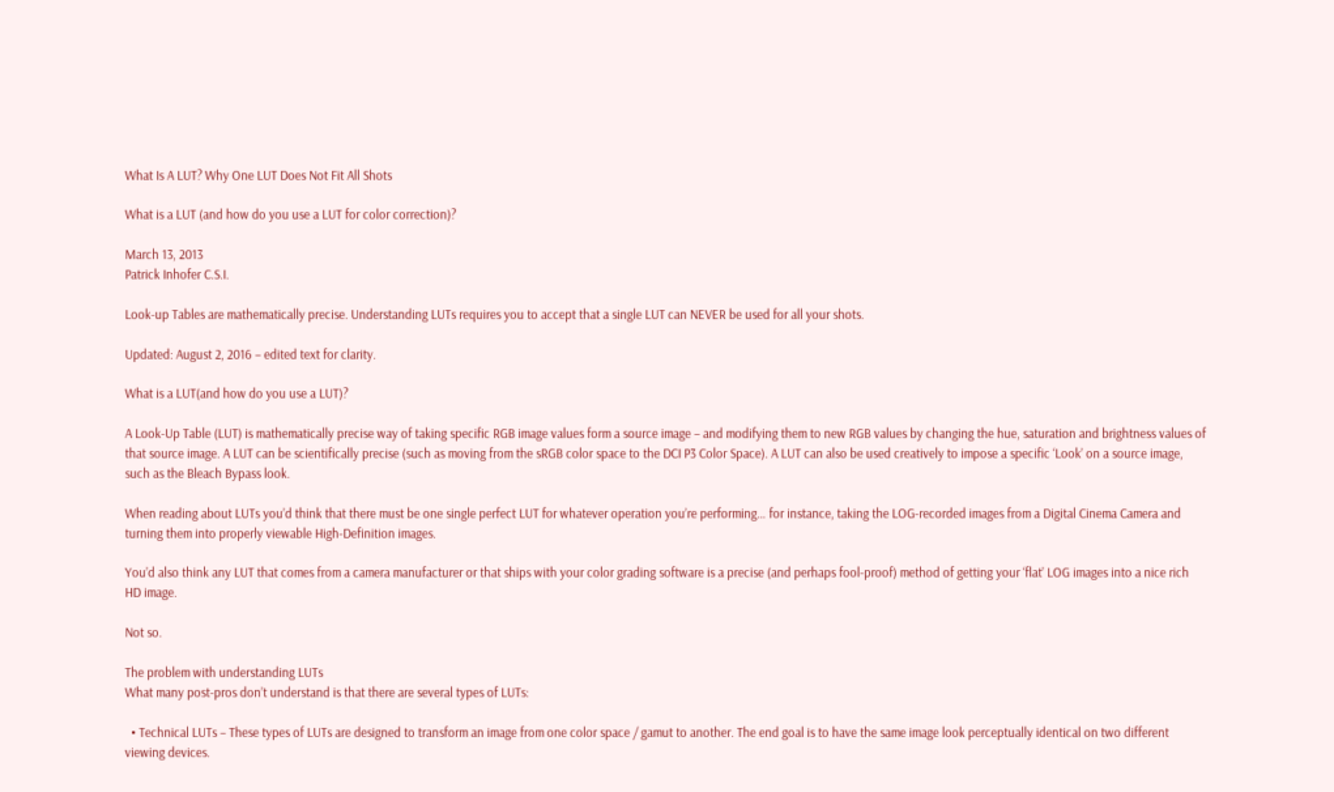What Is A LUT? Why One LUT Does Not Fit All Shots

What is a LUT (and how do you use a LUT for color correction)?

March 13, 2013
Patrick Inhofer C.S.I.

Look-up Tables are mathematically precise. Understanding LUTs requires you to accept that a single LUT can NEVER be used for all your shots.

Updated: August 2, 2016 – edited text for clarity.

What is a LUT(and how do you use a LUT)?

A Look-Up Table (LUT) is mathematically precise way of taking specific RGB image values form a source image – and modifying them to new RGB values by changing the hue, saturation and brightness values of that source image. A LUT can be scientifically precise (such as moving from the sRGB color space to the DCI P3 Color Space). A LUT can also be used creatively to impose a specific ‘Look’ on a source image, such as the Bleach Bypass look.

When reading about LUTs you’d think that there must be one single perfect LUT for whatever operation you’re performing… for instance, taking the LOG-recorded images from a Digital Cinema Camera and turning them into properly viewable High-Definition images.

You’d also think any LUT that comes from a camera manufacturer or that ships with your color grading software is a precise (and perhaps fool-proof) method of getting your ‘flat’ LOG images into a nice rich HD image.

Not so.

The problem with understanding LUTs
What many post-pros don’t understand is that there are several types of LUTs:

  • Technical LUTs – These types of LUTs are designed to transform an image from one color space / gamut to another. The end goal is to have the same image look perceptually identical on two different viewing devices.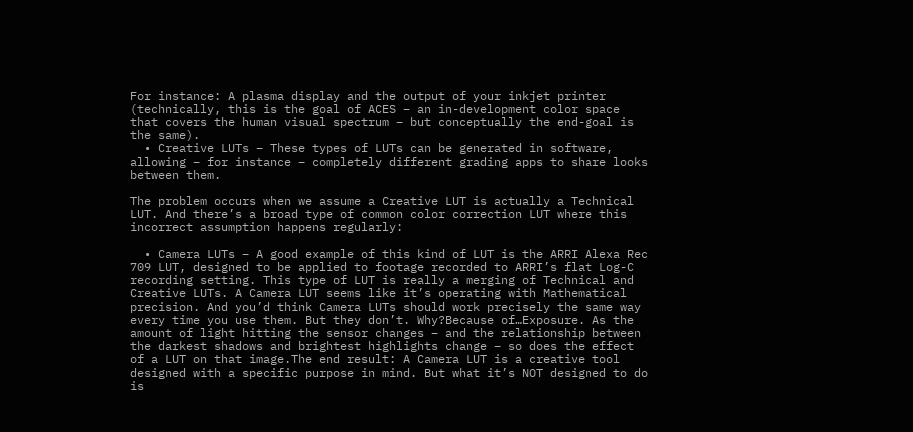For instance: A plasma display and the output of your inkjet printer (technically, this is the goal of ACES – an in-development color space that covers the human visual spectrum – but conceptually the end-goal is the same).
  • Creative LUTs – These types of LUTs can be generated in software, allowing – for instance – completely different grading apps to share looks between them.

The problem occurs when we assume a Creative LUT is actually a Technical LUT. And there’s a broad type of common color correction LUT where this incorrect assumption happens regularly:

  • Camera LUTs – A good example of this kind of LUT is the ARRI Alexa Rec 709 LUT, designed to be applied to footage recorded to ARRI’s flat Log-C recording setting. This type of LUT is really a merging of Technical and Creative LUTs. A Camera LUT seems like it’s operating with Mathematical precision. And you’d think Camera LUTs should work precisely the same way every time you use them. But they don’t. Why?Because of…Exposure. As the amount of light hitting the sensor changes – and the relationship between the darkest shadows and brightest highlights change – so does the effect of a LUT on that image.The end result: A Camera LUT is a creative tool designed with a specific purpose in mind. But what it’s NOT designed to do is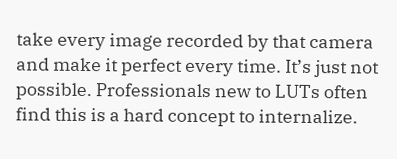take every image recorded by that camera and make it perfect every time. It’s just not possible. Professionals new to LUTs often find this is a hard concept to internalize.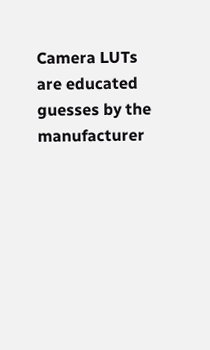Camera LUTs are educated guesses by the manufacturer